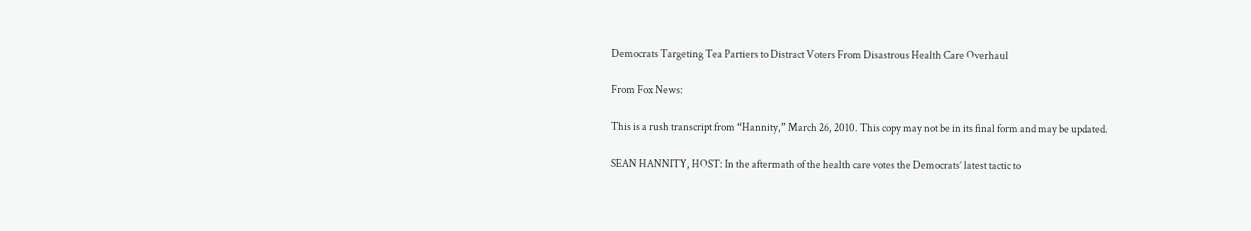Democrats Targeting Tea Partiers to Distract Voters From Disastrous Health Care Overhaul

From Fox News:

This is a rush transcript from “Hannity,” March 26, 2010. This copy may not be in its final form and may be updated.

SEAN HANNITY, HOST: In the aftermath of the health care votes the Democrats’ latest tactic to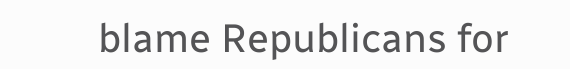blame Republicans for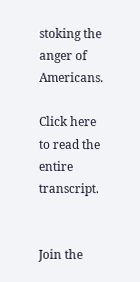stoking the anger of Americans.

Click here to read the entire transcript.


Join the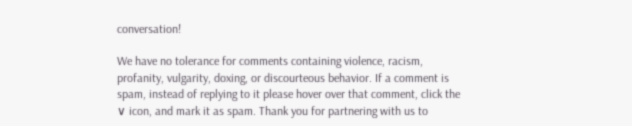conversation!

We have no tolerance for comments containing violence, racism, profanity, vulgarity, doxing, or discourteous behavior. If a comment is spam, instead of replying to it please hover over that comment, click the ∨ icon, and mark it as spam. Thank you for partnering with us to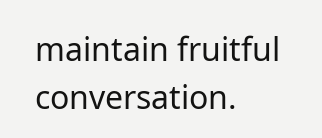maintain fruitful conversation.